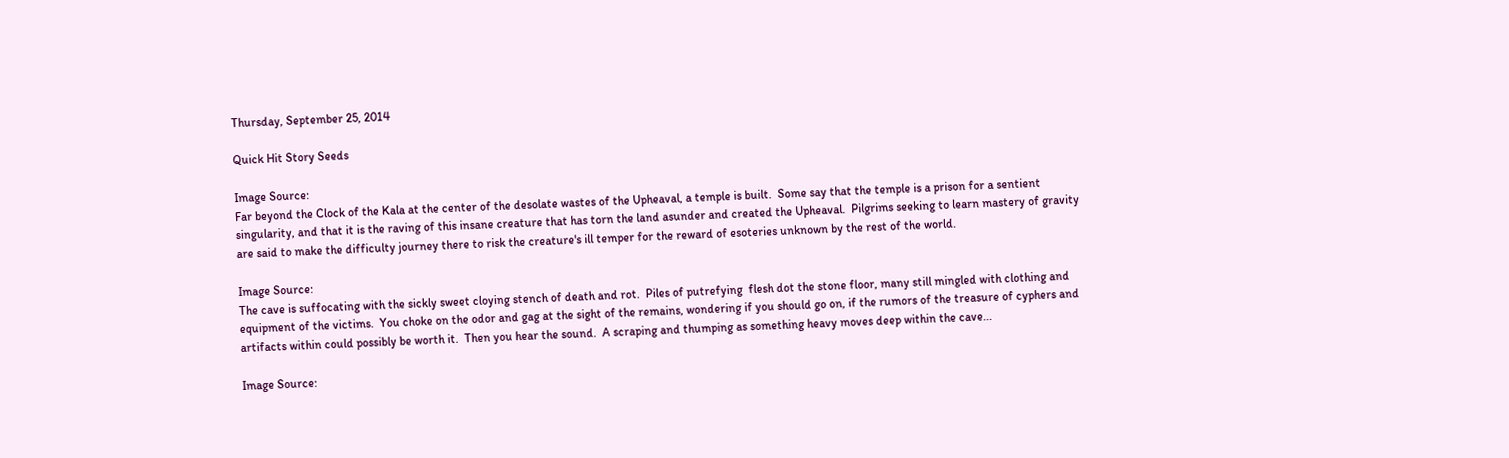Thursday, September 25, 2014

Quick Hit Story Seeds

Image Source:
Far beyond the Clock of the Kala at the center of the desolate wastes of the Upheaval, a temple is built.  Some say that the temple is a prison for a sentient singularity, and that it is the raving of this insane creature that has torn the land asunder and created the Upheaval.  Pilgrims seeking to learn mastery of gravity are said to make the difficulty journey there to risk the creature's ill temper for the reward of esoteries unknown by the rest of the world.

Image Source:
The cave is suffocating with the sickly sweet cloying stench of death and rot.  Piles of putrefying  flesh dot the stone floor, many still mingled with clothing and equipment of the victims.  You choke on the odor and gag at the sight of the remains, wondering if you should go on, if the rumors of the treasure of cyphers and artifacts within could possibly be worth it.  Then you hear the sound.  A scraping and thumping as something heavy moves deep within the cave...

Image Source: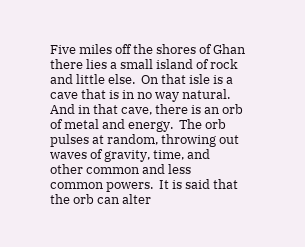Five miles off the shores of Ghan there lies a small island of rock and little else.  On that isle is a cave that is in no way natural. And in that cave, there is an orb of metal and energy.  The orb pulses at random, throwing out waves of gravity, time, and other common and less common powers.  It is said that the orb can alter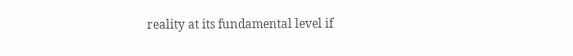reality at its fundamental level if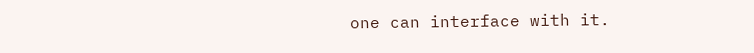one can interface with it.